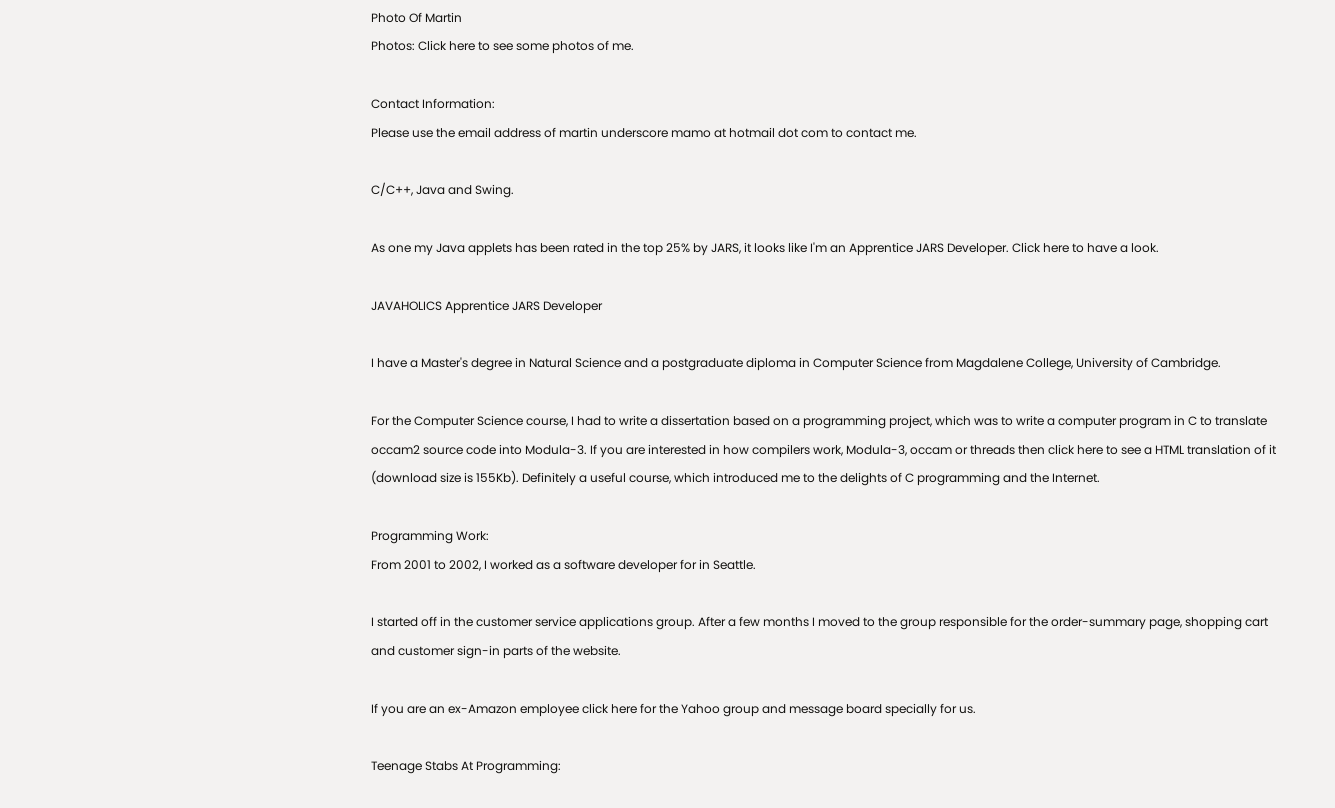Photo Of Martin
Photos: Click here to see some photos of me.

Contact Information:
Please use the email address of martin underscore mamo at hotmail dot com to contact me.

C/C++, Java and Swing.

As one my Java applets has been rated in the top 25% by JARS, it looks like I'm an Apprentice JARS Developer. Click here to have a look.

JAVAHOLICS Apprentice JARS Developer

I have a Master's degree in Natural Science and a postgraduate diploma in Computer Science from Magdalene College, University of Cambridge.

For the Computer Science course, I had to write a dissertation based on a programming project, which was to write a computer program in C to translate occam2 source code into Modula-3. If you are interested in how compilers work, Modula-3, occam or threads then click here to see a HTML translation of it (download size is 155Kb). Definitely a useful course, which introduced me to the delights of C programming and the Internet.

Programming Work:
From 2001 to 2002, I worked as a software developer for in Seattle.

I started off in the customer service applications group. After a few months I moved to the group responsible for the order-summary page, shopping cart and customer sign-in parts of the website.

If you are an ex-Amazon employee click here for the Yahoo group and message board specially for us.

Teenage Stabs At Programming: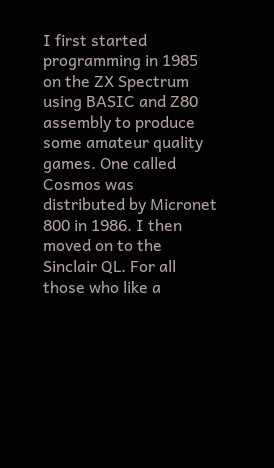I first started programming in 1985 on the ZX Spectrum using BASIC and Z80 assembly to produce some amateur quality games. One called Cosmos was distributed by Micronet 800 in 1986. I then moved on to the Sinclair QL. For all those who like a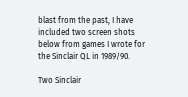blast from the past, I have included two screen shots below from games I wrote for the Sinclair QL in 1989/90.

Two Sinclair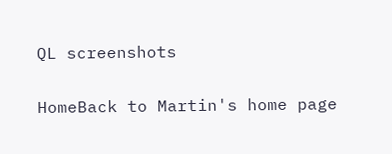QL screenshots

HomeBack to Martin's home page